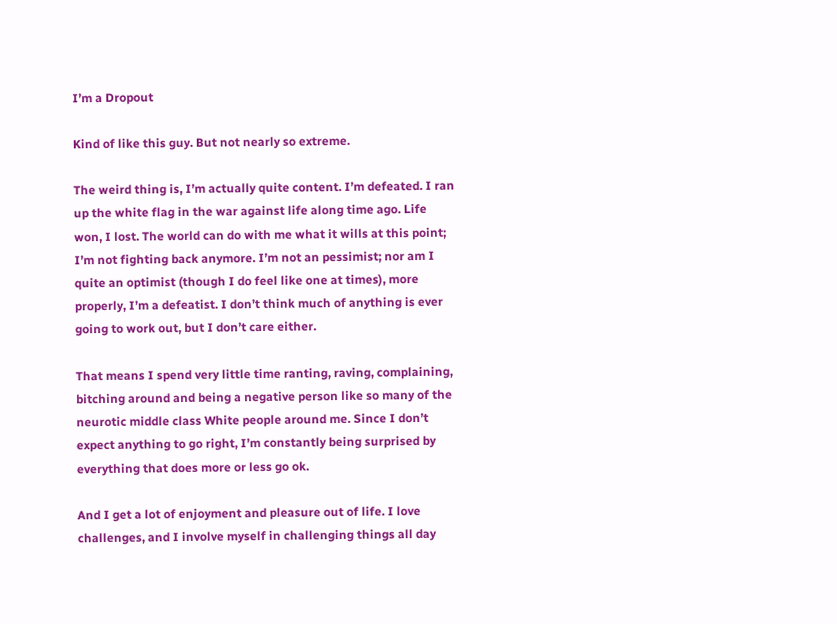I’m a Dropout

Kind of like this guy. But not nearly so extreme.

The weird thing is, I’m actually quite content. I’m defeated. I ran up the white flag in the war against life along time ago. Life won, I lost. The world can do with me what it wills at this point; I’m not fighting back anymore. I’m not an pessimist; nor am I quite an optimist (though I do feel like one at times), more properly, I’m a defeatist. I don’t think much of anything is ever going to work out, but I don’t care either.

That means I spend very little time ranting, raving, complaining, bitching around and being a negative person like so many of the neurotic middle class White people around me. Since I don’t expect anything to go right, I’m constantly being surprised by everything that does more or less go ok.

And I get a lot of enjoyment and pleasure out of life. I love challenges, and I involve myself in challenging things all day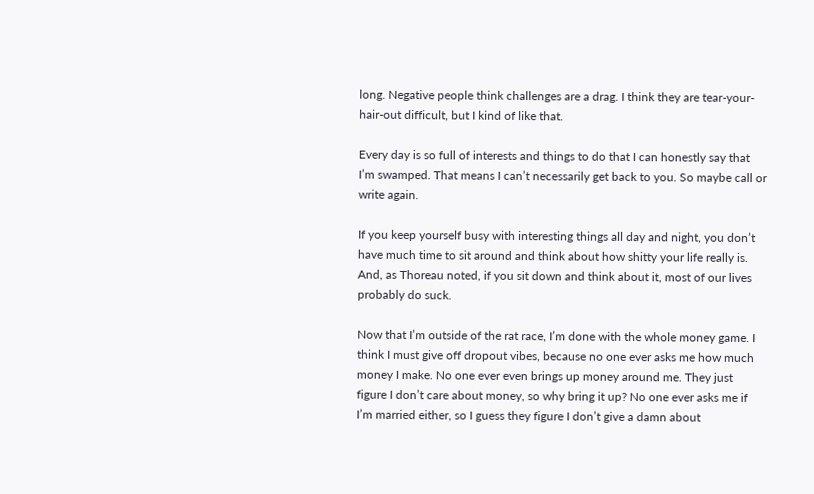long. Negative people think challenges are a drag. I think they are tear-your-hair-out difficult, but I kind of like that.

Every day is so full of interests and things to do that I can honestly say that I’m swamped. That means I can’t necessarily get back to you. So maybe call or write again.

If you keep yourself busy with interesting things all day and night, you don’t have much time to sit around and think about how shitty your life really is. And, as Thoreau noted, if you sit down and think about it, most of our lives probably do suck.

Now that I’m outside of the rat race, I’m done with the whole money game. I think I must give off dropout vibes, because no one ever asks me how much money I make. No one ever even brings up money around me. They just figure I don’t care about money, so why bring it up? No one ever asks me if I’m married either, so I guess they figure I don’t give a damn about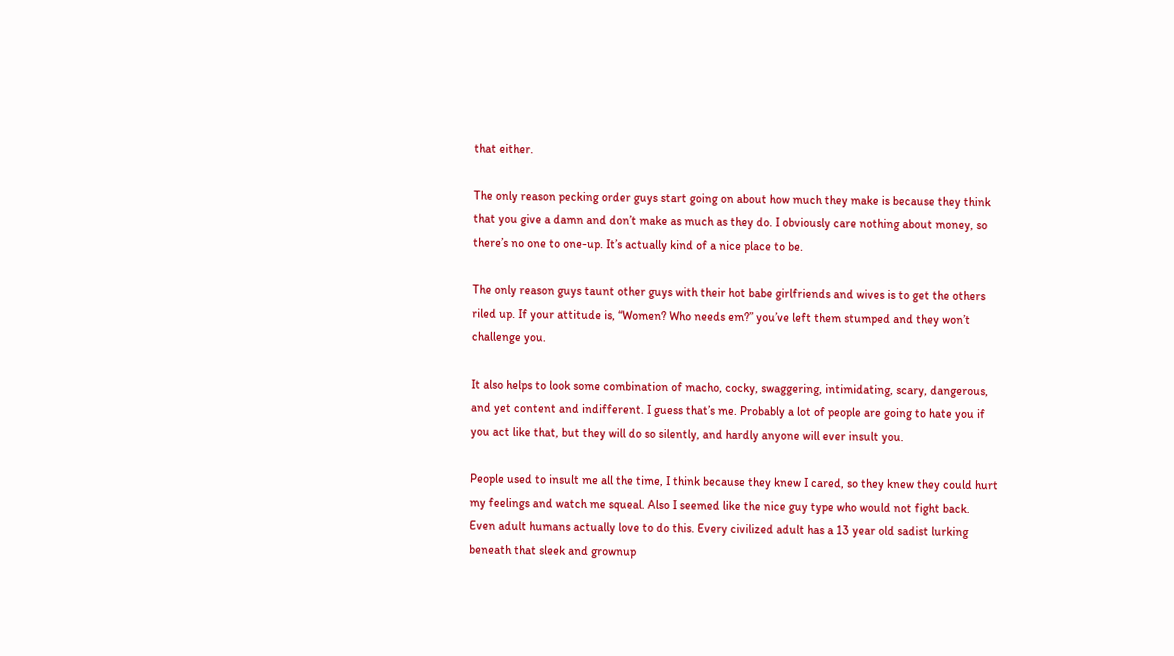that either.

The only reason pecking order guys start going on about how much they make is because they think that you give a damn and don’t make as much as they do. I obviously care nothing about money, so there’s no one to one-up. It’s actually kind of a nice place to be.

The only reason guys taunt other guys with their hot babe girlfriends and wives is to get the others riled up. If your attitude is, “Women? Who needs em?” you’ve left them stumped and they won’t challenge you.

It also helps to look some combination of macho, cocky, swaggering, intimidating, scary, dangerous, and yet content and indifferent. I guess that’s me. Probably a lot of people are going to hate you if you act like that, but they will do so silently, and hardly anyone will ever insult you.

People used to insult me all the time, I think because they knew I cared, so they knew they could hurt my feelings and watch me squeal. Also I seemed like the nice guy type who would not fight back. Even adult humans actually love to do this. Every civilized adult has a 13 year old sadist lurking beneath that sleek and grownup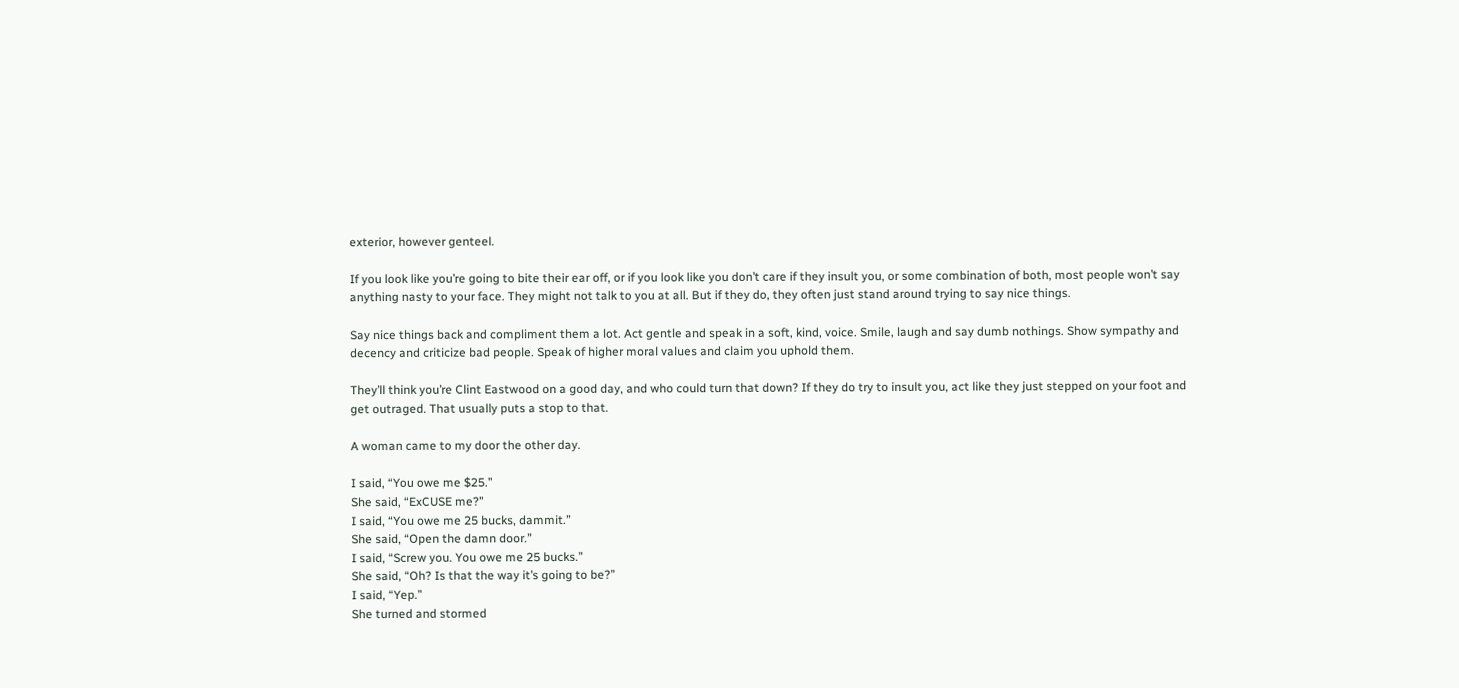exterior, however genteel.

If you look like you’re going to bite their ear off, or if you look like you don’t care if they insult you, or some combination of both, most people won’t say anything nasty to your face. They might not talk to you at all. But if they do, they often just stand around trying to say nice things.

Say nice things back and compliment them a lot. Act gentle and speak in a soft, kind, voice. Smile, laugh and say dumb nothings. Show sympathy and decency and criticize bad people. Speak of higher moral values and claim you uphold them.

They’ll think you’re Clint Eastwood on a good day, and who could turn that down? If they do try to insult you, act like they just stepped on your foot and get outraged. That usually puts a stop to that.

A woman came to my door the other day.

I said, “You owe me $25.”
She said, “ExCUSE me?”
I said, “You owe me 25 bucks, dammit.”
She said, “Open the damn door.”
I said, “Screw you. You owe me 25 bucks.”
She said, “Oh? Is that the way it’s going to be?”
I said, “Yep.”
She turned and stormed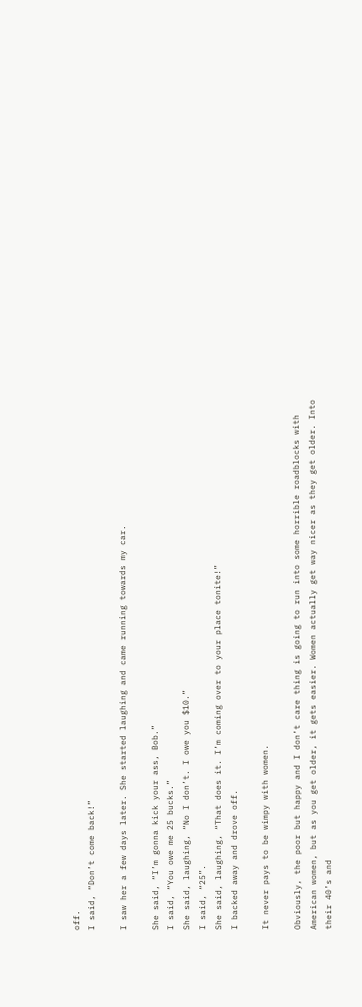off.
I said, “Don’t come back!”

I saw her a few days later. She started laughing and came running towards my car.

She said, “I’m gonna kick your ass, Bob.”
I said, “You owe me 25 bucks.”
She said, laughing, “No I don’t. I owe you $10.”
I said, “25”.
She said, laughing, “That does it. I’m coming over to your place tonite!”
I backed away and drove off.

It never pays to be wimpy with women.

Obviously, the poor but happy and I don’t care thing is going to run into some horrible roadblocks with American women, but as you get older, it gets easier. Women actually get way nicer as they get older. Into their 40’s and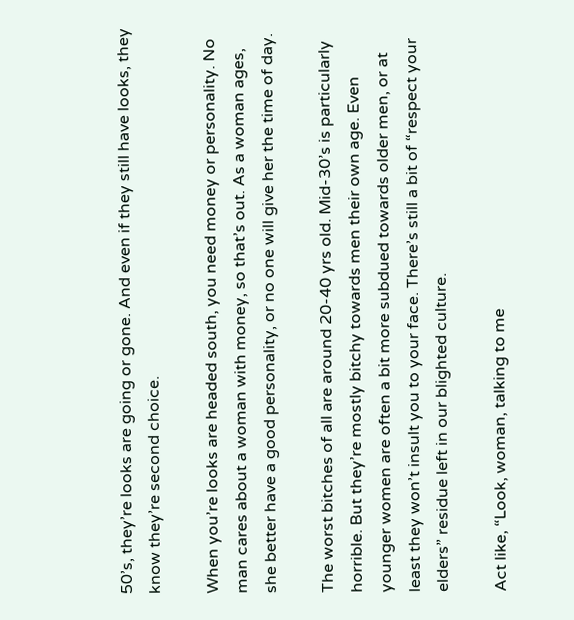50’s, they’re looks are going or gone. And even if they still have looks, they know they’re second choice.

When you’re looks are headed south, you need money or personality. No man cares about a woman with money, so that’s out. As a woman ages, she better have a good personality, or no one will give her the time of day.

The worst bitches of all are around 20-40 yrs old. Mid-30’s is particularly horrible. But they’re mostly bitchy towards men their own age. Even younger women are often a bit more subdued towards older men, or at least they won’t insult you to your face. There’s still a bit of “respect your elders” residue left in our blighted culture.

Act like, “Look, woman, talking to me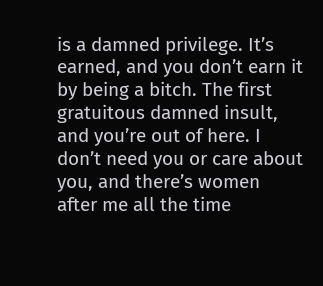is a damned privilege. It’s earned, and you don’t earn it by being a bitch. The first gratuitous damned insult, and you’re out of here. I don’t need you or care about you, and there’s women after me all the time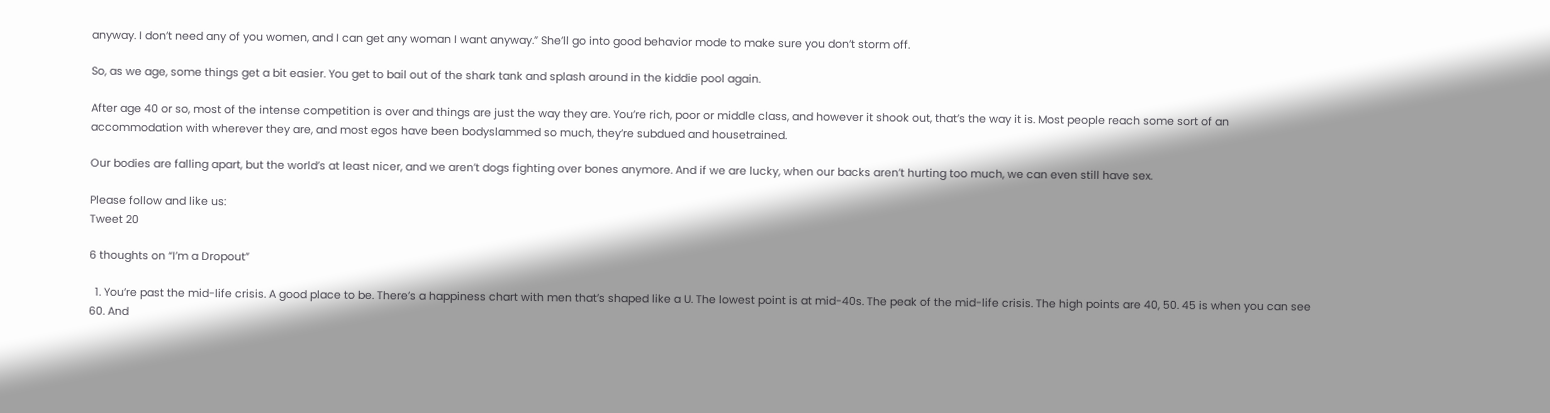anyway. I don’t need any of you women, and I can get any woman I want anyway.” She’ll go into good behavior mode to make sure you don’t storm off.

So, as we age, some things get a bit easier. You get to bail out of the shark tank and splash around in the kiddie pool again.

After age 40 or so, most of the intense competition is over and things are just the way they are. You’re rich, poor or middle class, and however it shook out, that’s the way it is. Most people reach some sort of an accommodation with wherever they are, and most egos have been bodyslammed so much, they’re subdued and housetrained.

Our bodies are falling apart, but the world’s at least nicer, and we aren’t dogs fighting over bones anymore. And if we are lucky, when our backs aren’t hurting too much, we can even still have sex.

Please follow and like us:
Tweet 20

6 thoughts on “I’m a Dropout”

  1. You’re past the mid-life crisis. A good place to be. There’s a happiness chart with men that’s shaped like a U. The lowest point is at mid-40s. The peak of the mid-life crisis. The high points are 40, 50. 45 is when you can see 60. And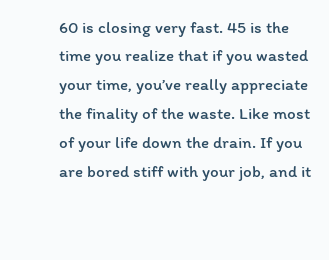60 is closing very fast. 45 is the time you realize that if you wasted your time, you’ve really appreciate the finality of the waste. Like most of your life down the drain. If you are bored stiff with your job, and it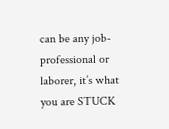can be any job- professional or laborer, it’s what you are STUCK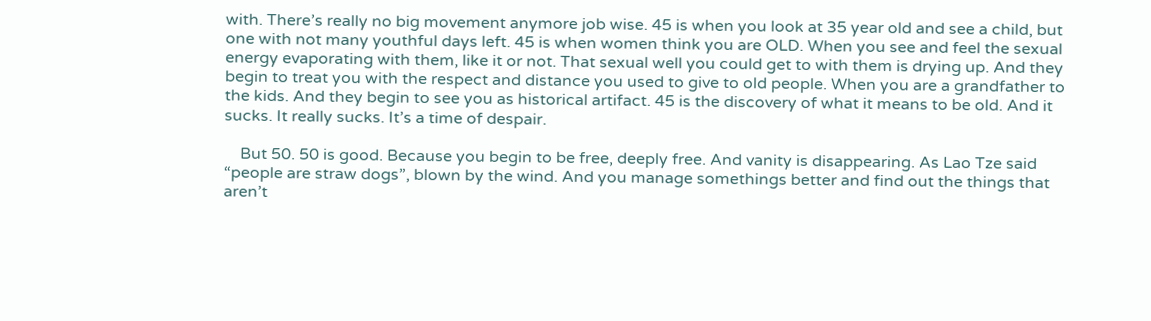with. There’s really no big movement anymore job wise. 45 is when you look at 35 year old and see a child, but one with not many youthful days left. 45 is when women think you are OLD. When you see and feel the sexual energy evaporating with them, like it or not. That sexual well you could get to with them is drying up. And they begin to treat you with the respect and distance you used to give to old people. When you are a grandfather to the kids. And they begin to see you as historical artifact. 45 is the discovery of what it means to be old. And it sucks. It really sucks. It’s a time of despair.

    But 50. 50 is good. Because you begin to be free, deeply free. And vanity is disappearing. As Lao Tze said “people are straw dogs”, blown by the wind. And you manage somethings better and find out the things that aren’t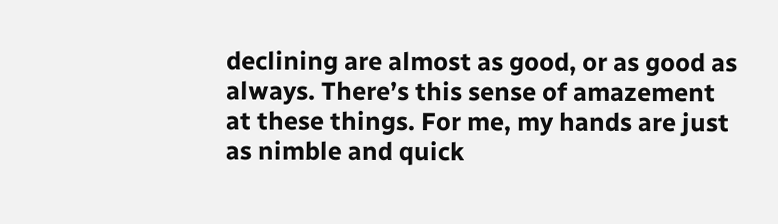declining are almost as good, or as good as always. There’s this sense of amazement at these things. For me, my hands are just as nimble and quick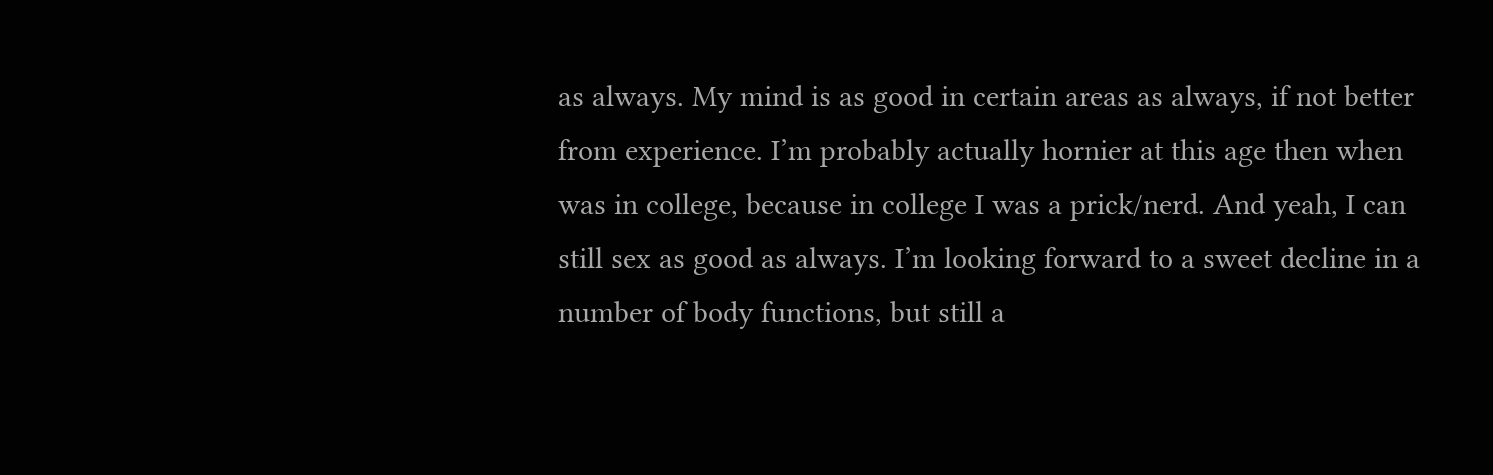as always. My mind is as good in certain areas as always, if not better from experience. I’m probably actually hornier at this age then when was in college, because in college I was a prick/nerd. And yeah, I can still sex as good as always. I’m looking forward to a sweet decline in a number of body functions, but still a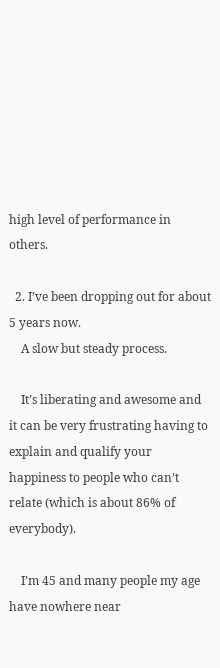high level of performance in others.

  2. I’ve been dropping out for about 5 years now.
    A slow but steady process.

    It’s liberating and awesome and it can be very frustrating having to explain and qualify your happiness to people who can’t relate (which is about 86% of everybody).

    I’m 45 and many people my age have nowhere near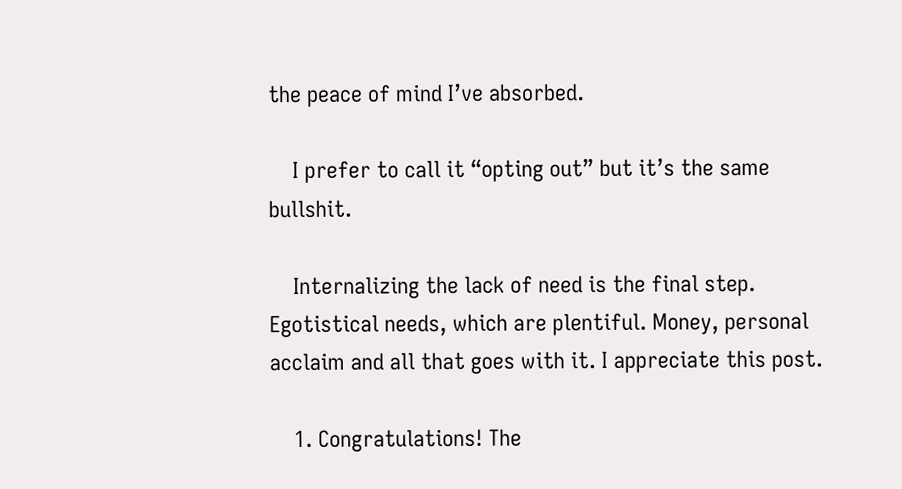the peace of mind I’ve absorbed.

    I prefer to call it “opting out” but it’s the same bullshit.

    Internalizing the lack of need is the final step. Egotistical needs, which are plentiful. Money, personal acclaim and all that goes with it. I appreciate this post.

    1. Congratulations! The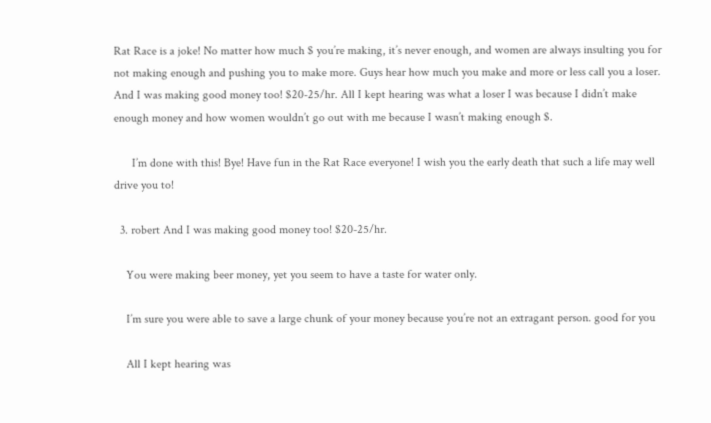Rat Race is a joke! No matter how much $ you’re making, it’s never enough, and women are always insulting you for not making enough and pushing you to make more. Guys hear how much you make and more or less call you a loser. And I was making good money too! $20-25/hr. All I kept hearing was what a loser I was because I didn’t make enough money and how women wouldn’t go out with me because I wasn’t making enough $.

      I’m done with this! Bye! Have fun in the Rat Race everyone! I wish you the early death that such a life may well drive you to!

  3. robert And I was making good money too! $20-25/hr.

    You were making beer money, yet you seem to have a taste for water only.

    I’m sure you were able to save a large chunk of your money because you’re not an extragant person. good for you

    All I kept hearing was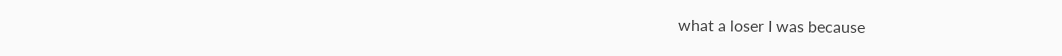what a loser I was because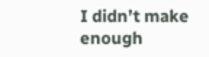I didn’t make enough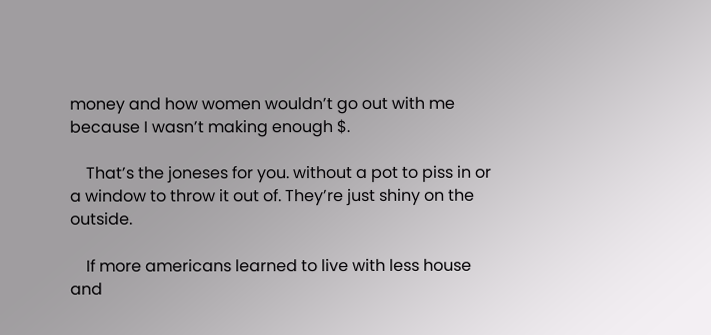money and how women wouldn’t go out with me because I wasn’t making enough $.

    That’s the joneses for you. without a pot to piss in or a window to throw it out of. They’re just shiny on the outside.

    If more americans learned to live with less house and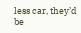less car, they’d be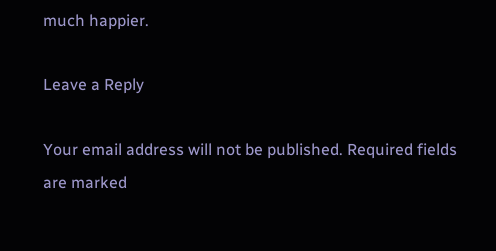much happier.

Leave a Reply

Your email address will not be published. Required fields are marked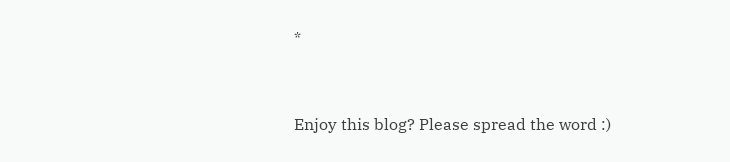*


Enjoy this blog? Please spread the word :)